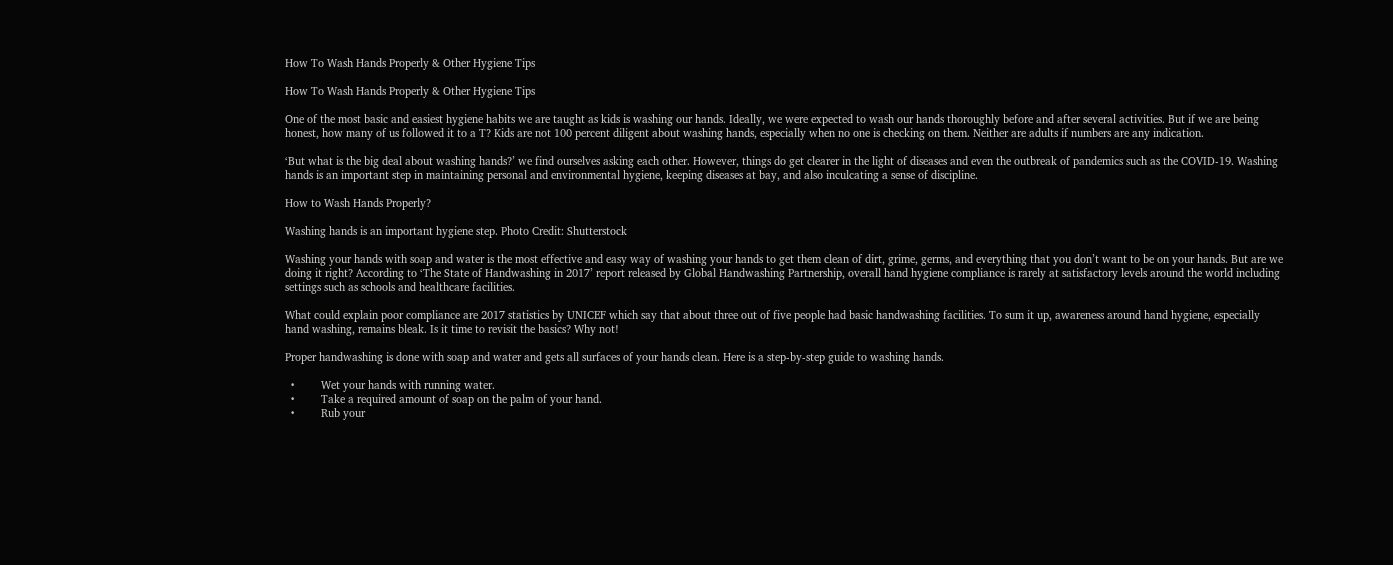How To Wash Hands Properly & Other Hygiene Tips

How To Wash Hands Properly & Other Hygiene Tips

One of the most basic and easiest hygiene habits we are taught as kids is washing our hands. Ideally, we were expected to wash our hands thoroughly before and after several activities. But if we are being honest, how many of us followed it to a T? Kids are not 100 percent diligent about washing hands, especially when no one is checking on them. Neither are adults if numbers are any indication.

‘But what is the big deal about washing hands?’ we find ourselves asking each other. However, things do get clearer in the light of diseases and even the outbreak of pandemics such as the COVID-19. Washing hands is an important step in maintaining personal and environmental hygiene, keeping diseases at bay, and also inculcating a sense of discipline.

How to Wash Hands Properly?

Washing hands is an important hygiene step. Photo Credit: Shutterstock

Washing your hands with soap and water is the most effective and easy way of washing your hands to get them clean of dirt, grime, germs, and everything that you don’t want to be on your hands. But are we doing it right? According to ‘The State of Handwashing in 2017’ report released by Global Handwashing Partnership, overall hand hygiene compliance is rarely at satisfactory levels around the world including settings such as schools and healthcare facilities.

What could explain poor compliance are 2017 statistics by UNICEF which say that about three out of five people had basic handwashing facilities. To sum it up, awareness around hand hygiene, especially hand washing, remains bleak. Is it time to revisit the basics? Why not!

Proper handwashing is done with soap and water and gets all surfaces of your hands clean. Here is a step-by-step guide to washing hands.

  •         Wet your hands with running water.
  •         Take a required amount of soap on the palm of your hand.
  •         Rub your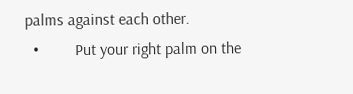palms against each other.
  •         Put your right palm on the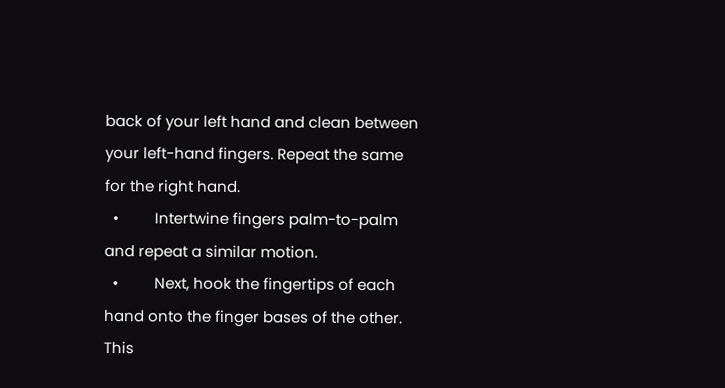back of your left hand and clean between your left-hand fingers. Repeat the same for the right hand.
  •         Intertwine fingers palm-to-palm and repeat a similar motion.
  •         Next, hook the fingertips of each hand onto the finger bases of the other. This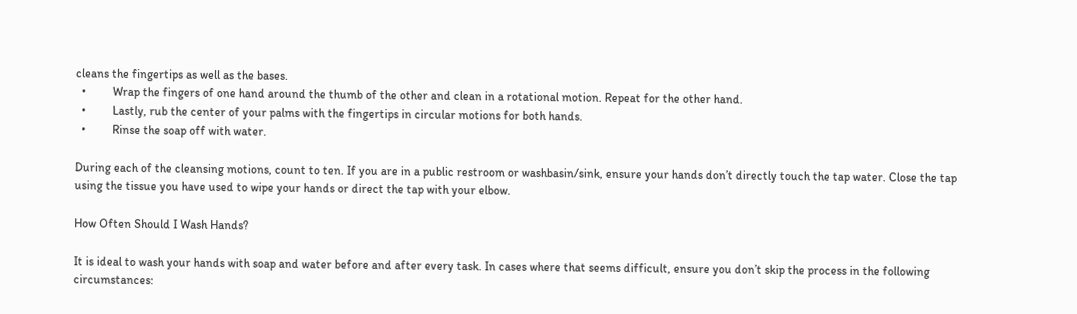cleans the fingertips as well as the bases.
  •         Wrap the fingers of one hand around the thumb of the other and clean in a rotational motion. Repeat for the other hand.
  •         Lastly, rub the center of your palms with the fingertips in circular motions for both hands.
  •         Rinse the soap off with water.

During each of the cleansing motions, count to ten. If you are in a public restroom or washbasin/sink, ensure your hands don’t directly touch the tap water. Close the tap using the tissue you have used to wipe your hands or direct the tap with your elbow.

How Often Should I Wash Hands?

It is ideal to wash your hands with soap and water before and after every task. In cases where that seems difficult, ensure you don’t skip the process in the following circumstances: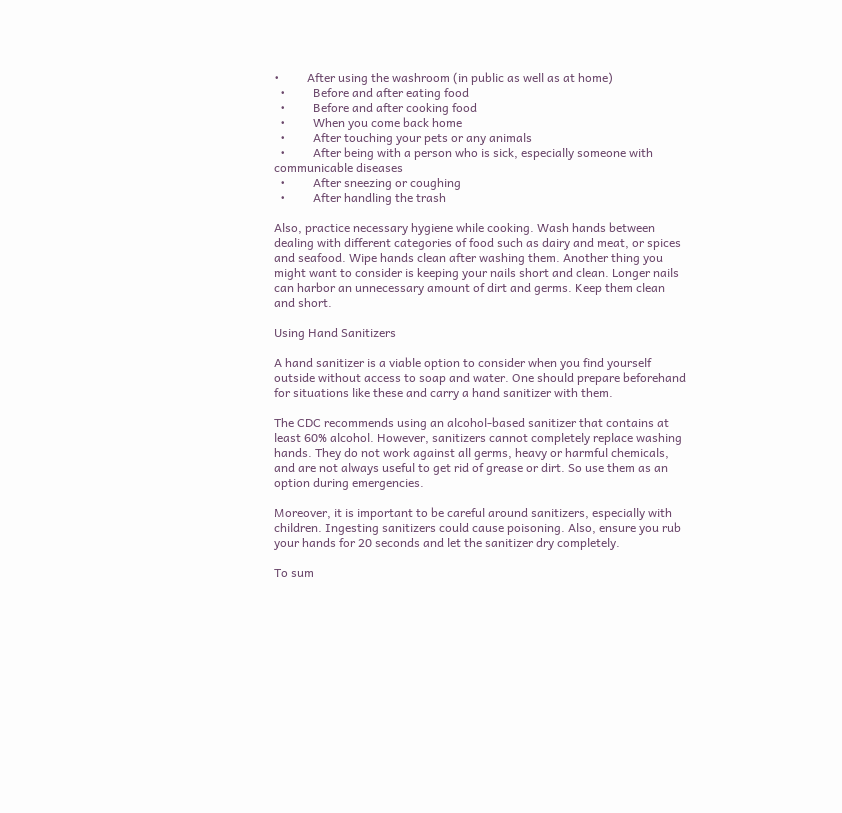•         After using the washroom (in public as well as at home)
  •         Before and after eating food
  •         Before and after cooking food
  •         When you come back home
  •         After touching your pets or any animals
  •         After being with a person who is sick, especially someone with communicable diseases
  •         After sneezing or coughing
  •         After handling the trash

Also, practice necessary hygiene while cooking. Wash hands between dealing with different categories of food such as dairy and meat, or spices and seafood. Wipe hands clean after washing them. Another thing you might want to consider is keeping your nails short and clean. Longer nails can harbor an unnecessary amount of dirt and germs. Keep them clean and short.

Using Hand Sanitizers

A hand sanitizer is a viable option to consider when you find yourself outside without access to soap and water. One should prepare beforehand for situations like these and carry a hand sanitizer with them.

The CDC recommends using an alcohol-based sanitizer that contains at least 60% alcohol. However, sanitizers cannot completely replace washing hands. They do not work against all germs, heavy or harmful chemicals, and are not always useful to get rid of grease or dirt. So use them as an option during emergencies.

Moreover, it is important to be careful around sanitizers, especially with children. Ingesting sanitizers could cause poisoning. Also, ensure you rub your hands for 20 seconds and let the sanitizer dry completely.

To sum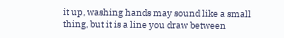it up, washing hands may sound like a small thing, but it is a line you draw between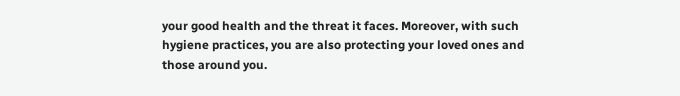your good health and the threat it faces. Moreover, with such hygiene practices, you are also protecting your loved ones and those around you.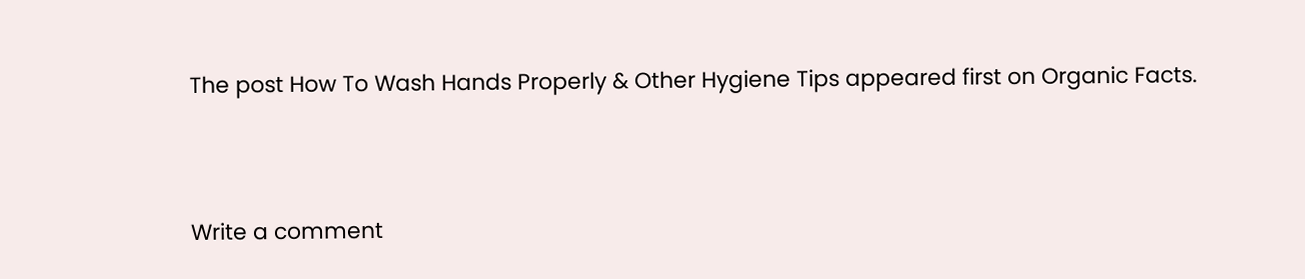The post How To Wash Hands Properly & Other Hygiene Tips appeared first on Organic Facts.




Write a comment